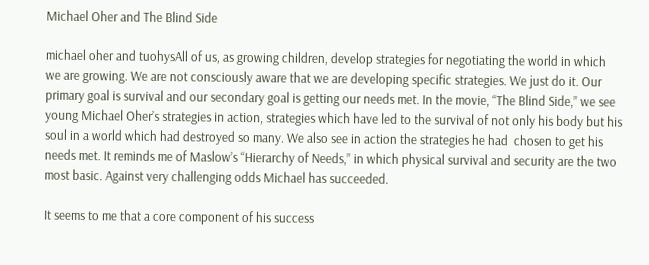Michael Oher and The Blind Side

michael oher and tuohysAll of us, as growing children, develop strategies for negotiating the world in which we are growing. We are not consciously aware that we are developing specific strategies. We just do it. Our primary goal is survival and our secondary goal is getting our needs met. In the movie, “The Blind Side,” we see young Michael Oher’s strategies in action, strategies which have led to the survival of not only his body but his soul in a world which had destroyed so many. We also see in action the strategies he had  chosen to get his needs met. It reminds me of Maslow’s “Hierarchy of Needs,” in which physical survival and security are the two most basic. Against very challenging odds Michael has succeeded.

It seems to me that a core component of his success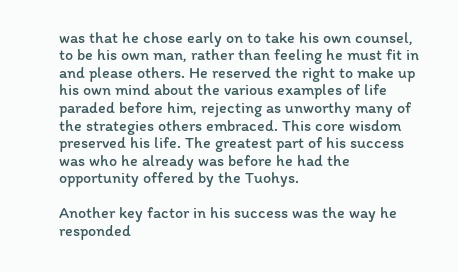was that he chose early on to take his own counsel, to be his own man, rather than feeling he must fit in and please others. He reserved the right to make up his own mind about the various examples of life paraded before him, rejecting as unworthy many of the strategies others embraced. This core wisdom preserved his life. The greatest part of his success was who he already was before he had the opportunity offered by the Tuohys.

Another key factor in his success was the way he responded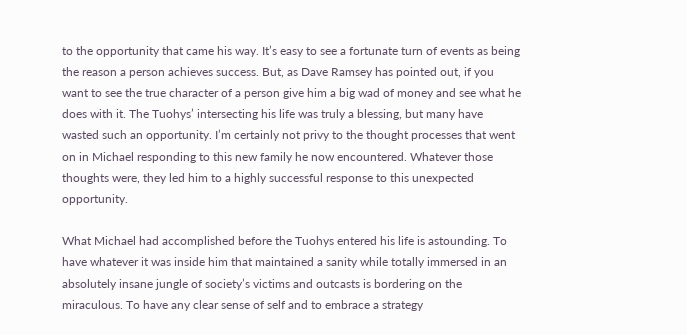to the opportunity that came his way. It’s easy to see a fortunate turn of events as being the reason a person achieves success. But, as Dave Ramsey has pointed out, if you want to see the true character of a person give him a big wad of money and see what he does with it. The Tuohys’ intersecting his life was truly a blessing, but many have wasted such an opportunity. I’m certainly not privy to the thought processes that went on in Michael responding to this new family he now encountered. Whatever those thoughts were, they led him to a highly successful response to this unexpected opportunity.

What Michael had accomplished before the Tuohys entered his life is astounding. To have whatever it was inside him that maintained a sanity while totally immersed in an absolutely insane jungle of society’s victims and outcasts is bordering on the miraculous. To have any clear sense of self and to embrace a strategy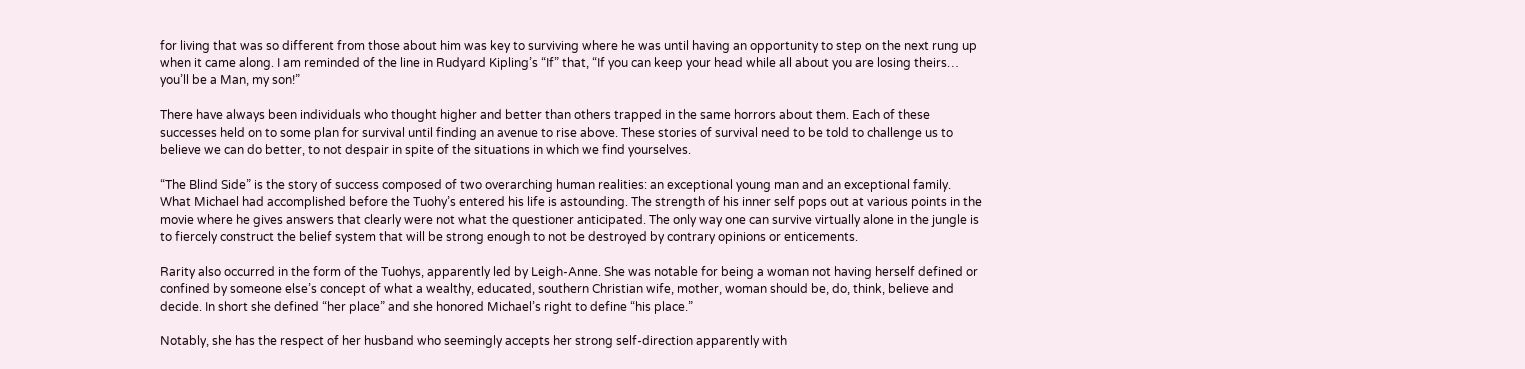for living that was so different from those about him was key to surviving where he was until having an opportunity to step on the next rung up when it came along. I am reminded of the line in Rudyard Kipling’s “If” that, “If you can keep your head while all about you are losing theirs… you’ll be a Man, my son!”

There have always been individuals who thought higher and better than others trapped in the same horrors about them. Each of these successes held on to some plan for survival until finding an avenue to rise above. These stories of survival need to be told to challenge us to believe we can do better, to not despair in spite of the situations in which we find yourselves.

“The Blind Side” is the story of success composed of two overarching human realities: an exceptional young man and an exceptional family. What Michael had accomplished before the Tuohy’s entered his life is astounding. The strength of his inner self pops out at various points in the movie where he gives answers that clearly were not what the questioner anticipated. The only way one can survive virtually alone in the jungle is to fiercely construct the belief system that will be strong enough to not be destroyed by contrary opinions or enticements.

Rarity also occurred in the form of the Tuohys, apparently led by Leigh-Anne. She was notable for being a woman not having herself defined or confined by someone else’s concept of what a wealthy, educated, southern Christian wife, mother, woman should be, do, think, believe and decide. In short she defined “her place” and she honored Michael’s right to define “his place.”

Notably, she has the respect of her husband who seemingly accepts her strong self-direction apparently with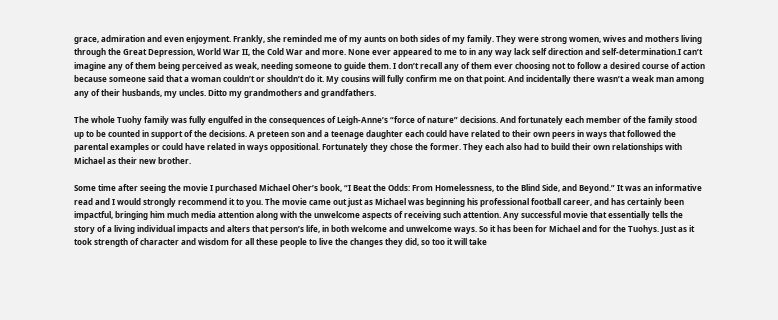grace, admiration and even enjoyment. Frankly, she reminded me of my aunts on both sides of my family. They were strong women, wives and mothers living through the Great Depression, World War II, the Cold War and more. None ever appeared to me to in any way lack self direction and self-determination.I can’t imagine any of them being perceived as weak, needing someone to guide them. I don’t recall any of them ever choosing not to follow a desired course of action because someone said that a woman couldn’t or shouldn’t do it. My cousins will fully confirm me on that point. And incidentally there wasn’t a weak man among any of their husbands, my uncles. Ditto my grandmothers and grandfathers.

The whole Tuohy family was fully engulfed in the consequences of Leigh-Anne’s “force of nature” decisions. And fortunately each member of the family stood up to be counted in support of the decisions. A preteen son and a teenage daughter each could have related to their own peers in ways that followed the parental examples or could have related in ways oppositional. Fortunately they chose the former. They each also had to build their own relationships with Michael as their new brother.

Some time after seeing the movie I purchased Michael Oher’s book, “I Beat the Odds: From Homelessness, to the Blind Side, and Beyond.” It was an informative read and I would strongly recommend it to you. The movie came out just as Michael was beginning his professional football career, and has certainly been impactful, bringing him much media attention along with the unwelcome aspects of receiving such attention. Any successful movie that essentially tells the story of a living individual impacts and alters that person’s life, in both welcome and unwelcome ways. So it has been for Michael and for the Tuohys. Just as it took strength of character and wisdom for all these people to live the changes they did, so too it will take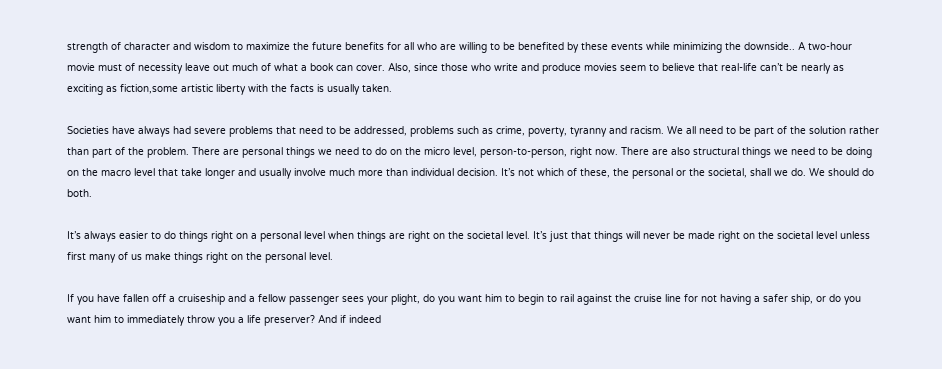strength of character and wisdom to maximize the future benefits for all who are willing to be benefited by these events while minimizing the downside.. A two-hour movie must of necessity leave out much of what a book can cover. Also, since those who write and produce movies seem to believe that real-life can’t be nearly as exciting as fiction,some artistic liberty with the facts is usually taken.

Societies have always had severe problems that need to be addressed, problems such as crime, poverty, tyranny and racism. We all need to be part of the solution rather than part of the problem. There are personal things we need to do on the micro level, person-to-person, right now. There are also structural things we need to be doing on the macro level that take longer and usually involve much more than individual decision. It’s not which of these, the personal or the societal, shall we do. We should do both.

It’s always easier to do things right on a personal level when things are right on the societal level. It’s just that things will never be made right on the societal level unless first many of us make things right on the personal level.

If you have fallen off a cruiseship and a fellow passenger sees your plight, do you want him to begin to rail against the cruise line for not having a safer ship, or do you want him to immediately throw you a life preserver? And if indeed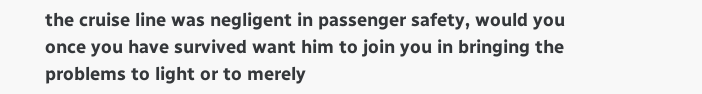the cruise line was negligent in passenger safety, would you once you have survived want him to join you in bringing the problems to light or to merely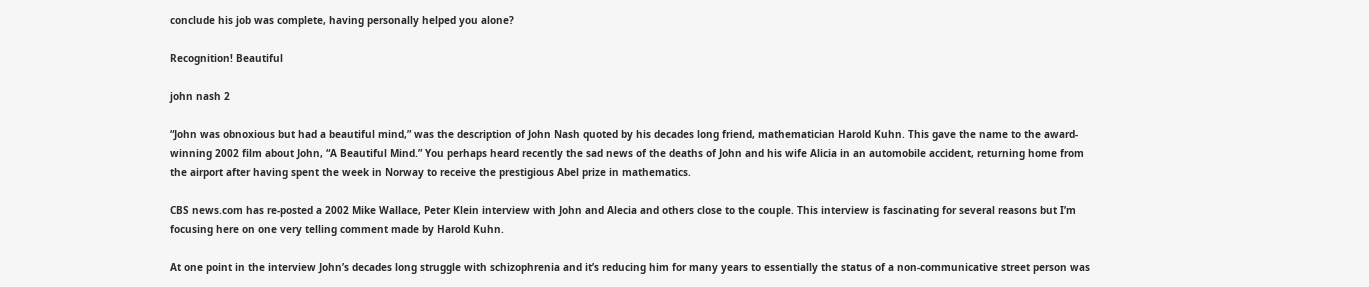conclude his job was complete, having personally helped you alone?

Recognition! Beautiful

john nash 2

“John was obnoxious but had a beautiful mind,” was the description of John Nash quoted by his decades long friend, mathematician Harold Kuhn. This gave the name to the award-winning 2002 film about John, “A Beautiful Mind.” You perhaps heard recently the sad news of the deaths of John and his wife Alicia in an automobile accident, returning home from the airport after having spent the week in Norway to receive the prestigious Abel prize in mathematics.

CBS news.com has re-posted a 2002 Mike Wallace, Peter Klein interview with John and Alecia and others close to the couple. This interview is fascinating for several reasons but I’m focusing here on one very telling comment made by Harold Kuhn.

At one point in the interview John’s decades long struggle with schizophrenia and it’s reducing him for many years to essentially the status of a non-communicative street person was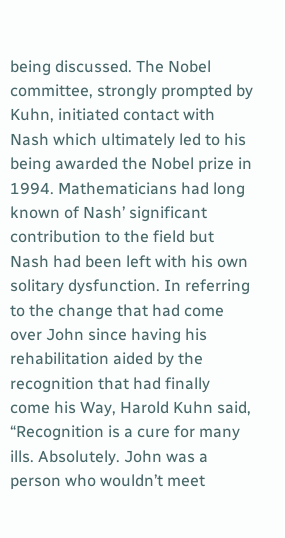being discussed. The Nobel committee, strongly prompted by Kuhn, initiated contact with Nash which ultimately led to his being awarded the Nobel prize in 1994. Mathematicians had long known of Nash’ significant contribution to the field but Nash had been left with his own solitary dysfunction. In referring to the change that had come over John since having his rehabilitation aided by the recognition that had finally come his Way, Harold Kuhn said, “Recognition is a cure for many ills. Absolutely. John was a person who wouldn’t meet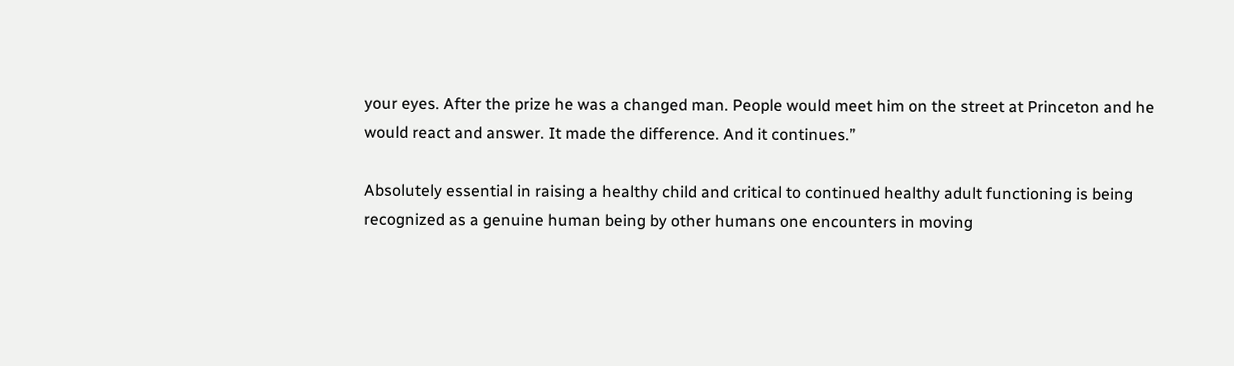your eyes. After the prize he was a changed man. People would meet him on the street at Princeton and he would react and answer. It made the difference. And it continues.”

Absolutely essential in raising a healthy child and critical to continued healthy adult functioning is being recognized as a genuine human being by other humans one encounters in moving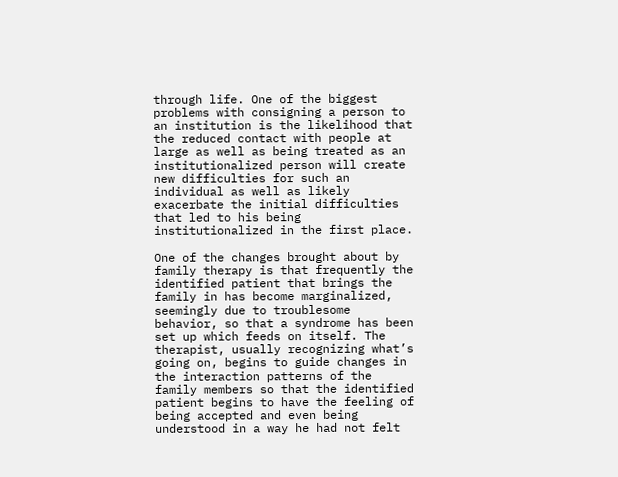through life. One of the biggest problems with consigning a person to an institution is the likelihood that the reduced contact with people at large as well as being treated as an institutionalized person will create new difficulties for such an individual as well as likely exacerbate the initial difficulties that led to his being institutionalized in the first place.

One of the changes brought about by family therapy is that frequently the identified patient that brings the family in has become marginalized, seemingly due to troublesome behavior, so that a syndrome has been set up which feeds on itself. The therapist, usually recognizing what’s going on, begins to guide changes in the interaction patterns of the family members so that the identified patient begins to have the feeling of being accepted and even being understood in a way he had not felt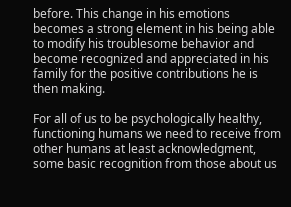before. This change in his emotions becomes a strong element in his being able to modify his troublesome behavior and become recognized and appreciated in his family for the positive contributions he is then making.

For all of us to be psychologically healthy, functioning humans we need to receive from other humans at least acknowledgment, some basic recognition from those about us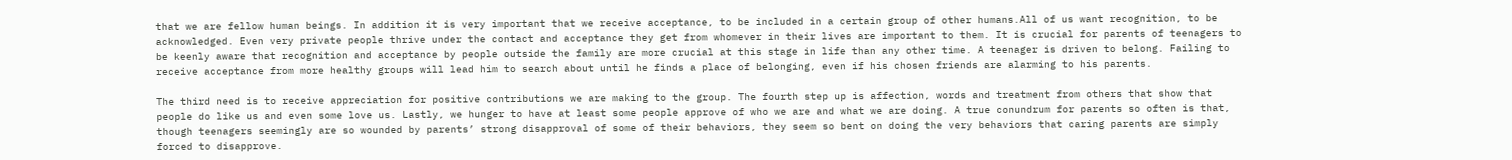that we are fellow human beings. In addition it is very important that we receive acceptance, to be included in a certain group of other humans.All of us want recognition, to be acknowledged. Even very private people thrive under the contact and acceptance they get from whomever in their lives are important to them. It is crucial for parents of teenagers to be keenly aware that recognition and acceptance by people outside the family are more crucial at this stage in life than any other time. A teenager is driven to belong. Failing to receive acceptance from more healthy groups will lead him to search about until he finds a place of belonging, even if his chosen friends are alarming to his parents.

The third need is to receive appreciation for positive contributions we are making to the group. The fourth step up is affection, words and treatment from others that show that people do like us and even some love us. Lastly, we hunger to have at least some people approve of who we are and what we are doing. A true conundrum for parents so often is that, though teenagers seemingly are so wounded by parents’ strong disapproval of some of their behaviors, they seem so bent on doing the very behaviors that caring parents are simply forced to disapprove.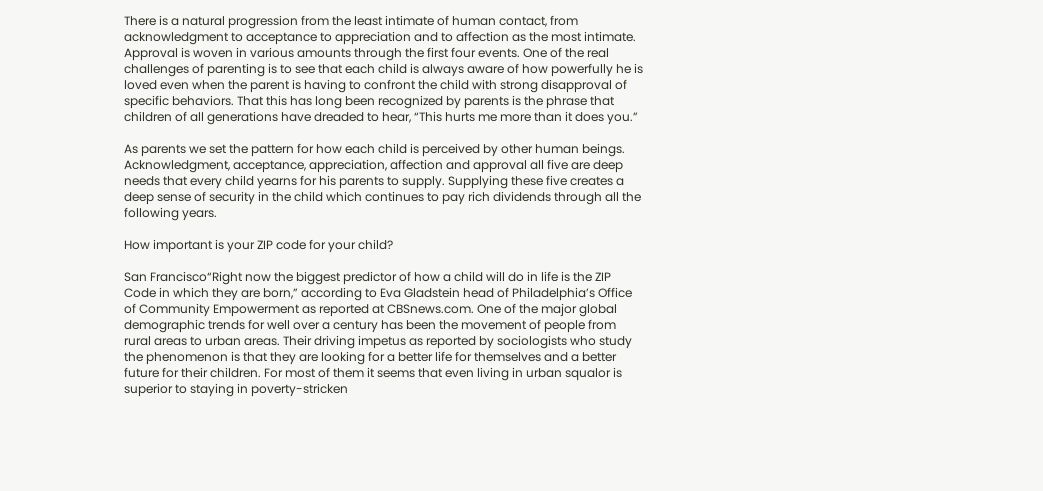There is a natural progression from the least intimate of human contact, from acknowledgment to acceptance to appreciation and to affection as the most intimate. Approval is woven in various amounts through the first four events. One of the real challenges of parenting is to see that each child is always aware of how powerfully he is loved even when the parent is having to confront the child with strong disapproval of specific behaviors. That this has long been recognized by parents is the phrase that children of all generations have dreaded to hear, “This hurts me more than it does you.”

As parents we set the pattern for how each child is perceived by other human beings. Acknowledgment, acceptance, appreciation, affection and approval all five are deep needs that every child yearns for his parents to supply. Supplying these five creates a deep sense of security in the child which continues to pay rich dividends through all the following years.

How important is your ZIP code for your child?

San Francisco“Right now the biggest predictor of how a child will do in life is the ZIP Code in which they are born,” according to Eva Gladstein head of Philadelphia’s Office of Community Empowerment as reported at CBSnews.com. One of the major global demographic trends for well over a century has been the movement of people from rural areas to urban areas. Their driving impetus as reported by sociologists who study the phenomenon is that they are looking for a better life for themselves and a better future for their children. For most of them it seems that even living in urban squalor is superior to staying in poverty-stricken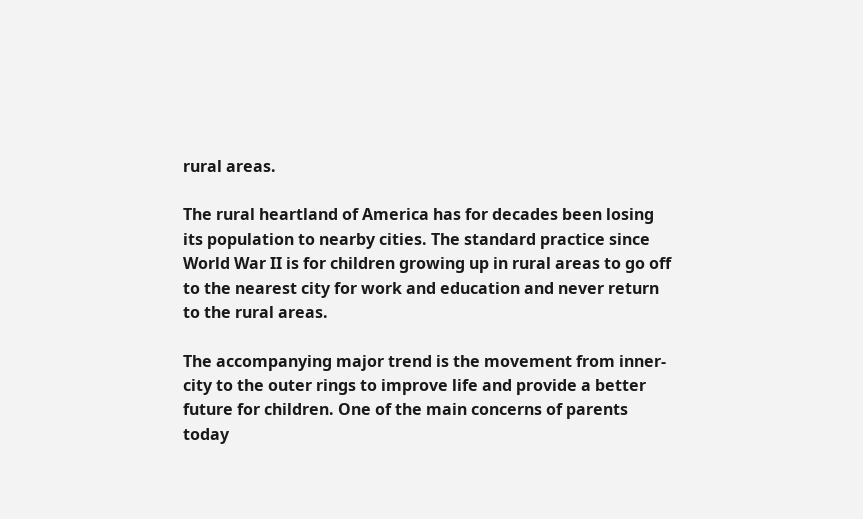rural areas.

The rural heartland of America has for decades been losing its population to nearby cities. The standard practice since World War II is for children growing up in rural areas to go off to the nearest city for work and education and never return to the rural areas.

The accompanying major trend is the movement from inner-city to the outer rings to improve life and provide a better future for children. One of the main concerns of parents today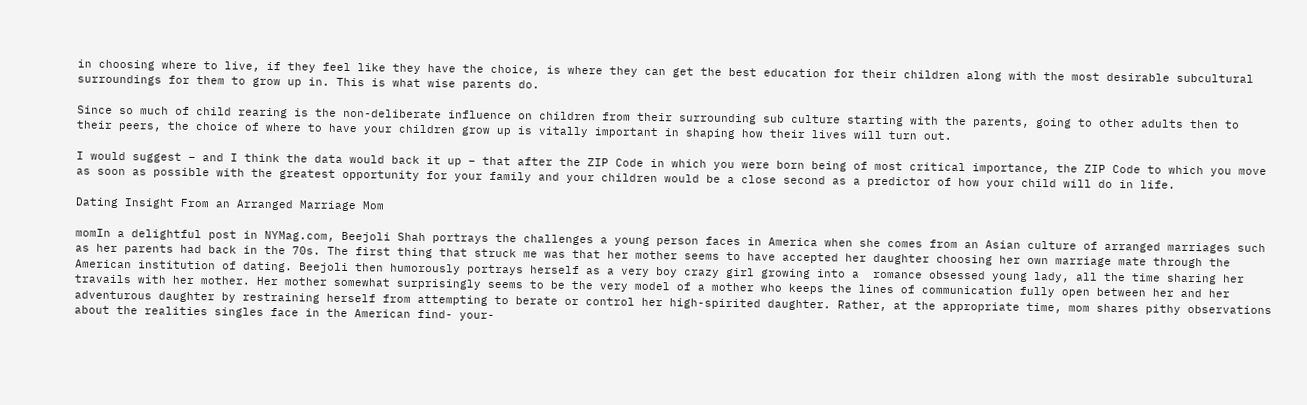in choosing where to live, if they feel like they have the choice, is where they can get the best education for their children along with the most desirable subcultural surroundings for them to grow up in. This is what wise parents do.

Since so much of child rearing is the non-deliberate influence on children from their surrounding sub culture starting with the parents, going to other adults then to their peers, the choice of where to have your children grow up is vitally important in shaping how their lives will turn out.

I would suggest – and I think the data would back it up – that after the ZIP Code in which you were born being of most critical importance, the ZIP Code to which you move as soon as possible with the greatest opportunity for your family and your children would be a close second as a predictor of how your child will do in life.

Dating Insight From an Arranged Marriage Mom

momIn a delightful post in NYMag.com, Beejoli Shah portrays the challenges a young person faces in America when she comes from an Asian culture of arranged marriages such as her parents had back in the 70s. The first thing that struck me was that her mother seems to have accepted her daughter choosing her own marriage mate through the American institution of dating. Beejoli then humorously portrays herself as a very boy crazy girl growing into a  romance obsessed young lady, all the time sharing her travails with her mother. Her mother somewhat surprisingly seems to be the very model of a mother who keeps the lines of communication fully open between her and her adventurous daughter by restraining herself from attempting to berate or control her high-spirited daughter. Rather, at the appropriate time, mom shares pithy observations about the realities singles face in the American find- your-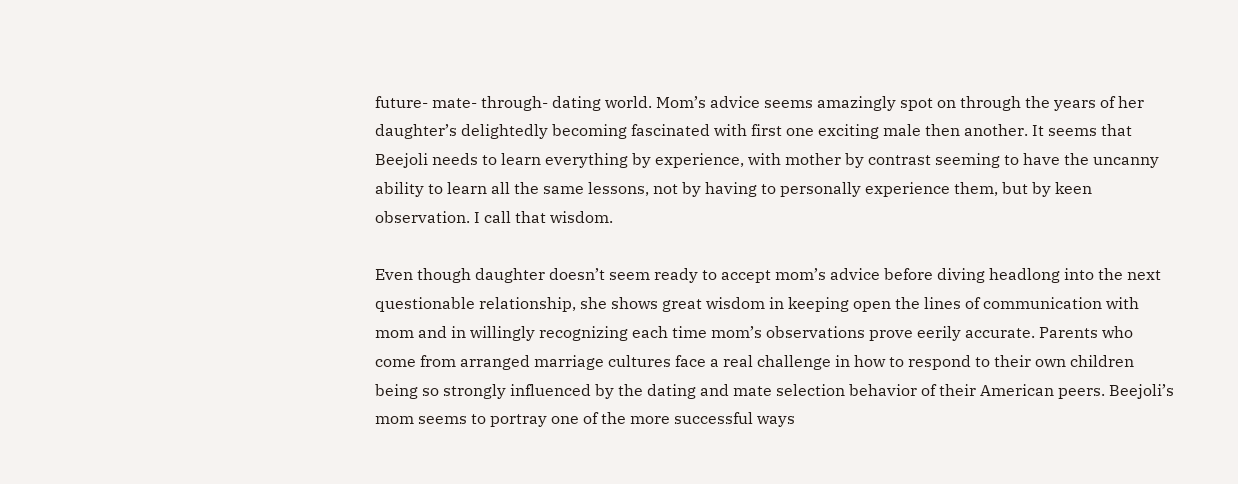future- mate- through- dating world. Mom’s advice seems amazingly spot on through the years of her daughter’s delightedly becoming fascinated with first one exciting male then another. It seems that Beejoli needs to learn everything by experience, with mother by contrast seeming to have the uncanny ability to learn all the same lessons, not by having to personally experience them, but by keen observation. I call that wisdom.

Even though daughter doesn’t seem ready to accept mom’s advice before diving headlong into the next questionable relationship, she shows great wisdom in keeping open the lines of communication with mom and in willingly recognizing each time mom’s observations prove eerily accurate. Parents who come from arranged marriage cultures face a real challenge in how to respond to their own children being so strongly influenced by the dating and mate selection behavior of their American peers. Beejoli’s mom seems to portray one of the more successful ways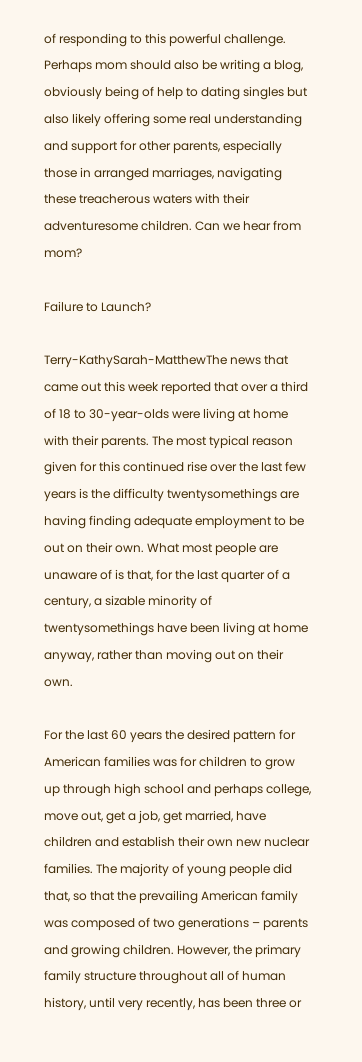of responding to this powerful challenge. Perhaps mom should also be writing a blog, obviously being of help to dating singles but also likely offering some real understanding and support for other parents, especially those in arranged marriages, navigating these treacherous waters with their adventuresome children. Can we hear from mom?

Failure to Launch?

Terry-KathySarah-MatthewThe news that came out this week reported that over a third of 18 to 30-year-olds were living at home with their parents. The most typical reason given for this continued rise over the last few years is the difficulty twentysomethings are having finding adequate employment to be out on their own. What most people are unaware of is that, for the last quarter of a century, a sizable minority of twentysomethings have been living at home anyway, rather than moving out on their own.

For the last 60 years the desired pattern for American families was for children to grow up through high school and perhaps college, move out, get a job, get married, have children and establish their own new nuclear families. The majority of young people did that, so that the prevailing American family was composed of two generations – parents and growing children. However, the primary family structure throughout all of human history, until very recently, has been three or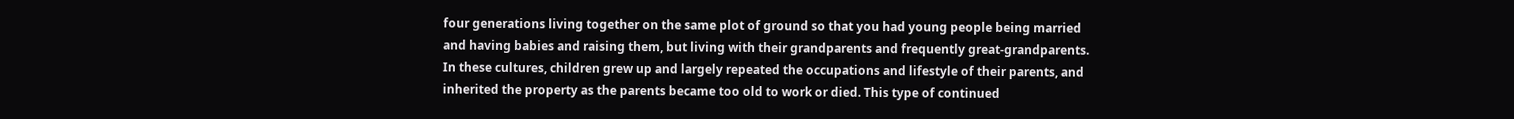four generations living together on the same plot of ground so that you had young people being married and having babies and raising them, but living with their grandparents and frequently great-grandparents. In these cultures, children grew up and largely repeated the occupations and lifestyle of their parents, and inherited the property as the parents became too old to work or died. This type of continued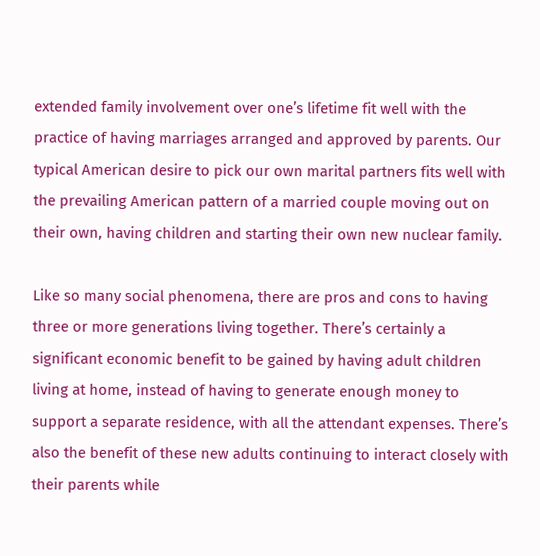extended family involvement over one’s lifetime fit well with the practice of having marriages arranged and approved by parents. Our typical American desire to pick our own marital partners fits well with the prevailing American pattern of a married couple moving out on their own, having children and starting their own new nuclear family.

Like so many social phenomena, there are pros and cons to having three or more generations living together. There’s certainly a significant economic benefit to be gained by having adult children living at home, instead of having to generate enough money to support a separate residence, with all the attendant expenses. There’s also the benefit of these new adults continuing to interact closely with their parents while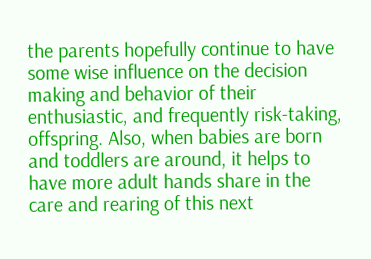the parents hopefully continue to have some wise influence on the decision making and behavior of their enthusiastic, and frequently risk-taking, offspring. Also, when babies are born and toddlers are around, it helps to have more adult hands share in the care and rearing of this next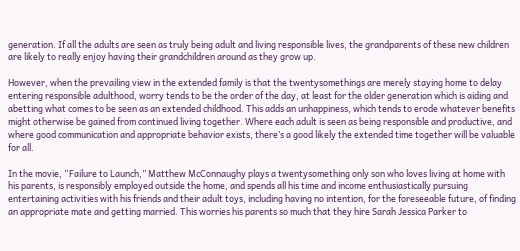generation. If all the adults are seen as truly being adult and living responsible lives, the grandparents of these new children are likely to really enjoy having their grandchildren around as they grow up.

However, when the prevailing view in the extended family is that the twentysomethings are merely staying home to delay entering responsible adulthood, worry tends to be the order of the day, at least for the older generation which is aiding and abetting what comes to be seen as an extended childhood. This adds an unhappiness, which tends to erode whatever benefits might otherwise be gained from continued living together. Where each adult is seen as being responsible and productive, and where good communication and appropriate behavior exists, there’s a good likely the extended time together will be valuable for all.

In the movie, “Failure to Launch,” Matthew McConnaughy plays a twentysomething only son who loves living at home with his parents, is responsibly employed outside the home, and spends all his time and income enthusiastically pursuing entertaining activities with his friends and their adult toys, including having no intention, for the foreseeable future, of finding an appropriate mate and getting married. This worries his parents so much that they hire Sarah Jessica Parker to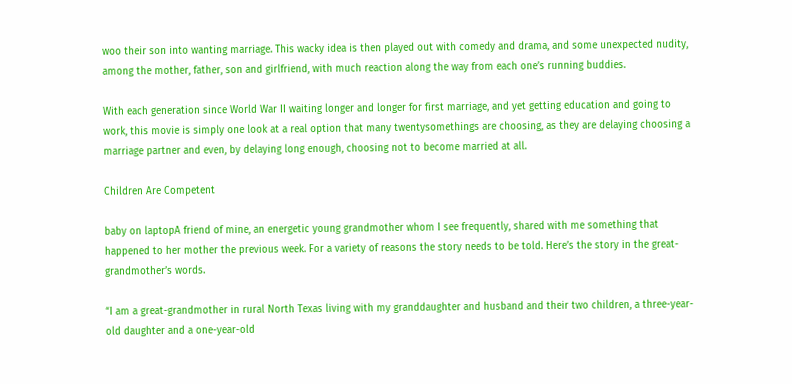woo their son into wanting marriage. This wacky idea is then played out with comedy and drama, and some unexpected nudity, among the mother, father, son and girlfriend, with much reaction along the way from each one’s running buddies.

With each generation since World War II waiting longer and longer for first marriage, and yet getting education and going to work, this movie is simply one look at a real option that many twentysomethings are choosing, as they are delaying choosing a marriage partner and even, by delaying long enough, choosing not to become married at all.

Children Are Competent

baby on laptopA friend of mine, an energetic young grandmother whom I see frequently, shared with me something that happened to her mother the previous week. For a variety of reasons the story needs to be told. Here’s the story in the great-grandmother’s words.

“I am a great-grandmother in rural North Texas living with my granddaughter and husband and their two children, a three-year-old daughter and a one-year-old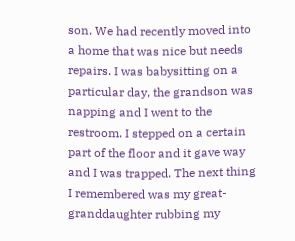son. We had recently moved into a home that was nice but needs repairs. I was babysitting on a particular day, the grandson was napping and I went to the restroom. I stepped on a certain part of the floor and it gave way and I was trapped. The next thing I remembered was my great-granddaughter rubbing my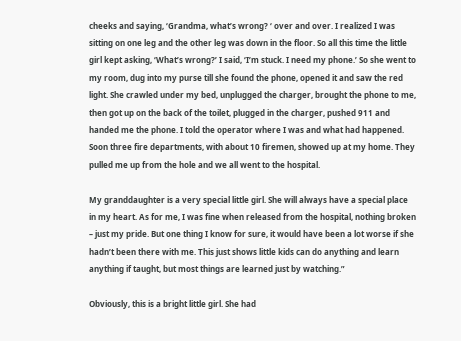cheeks and saying, ‘Grandma, what’s wrong? ‘ over and over. I realized I was sitting on one leg and the other leg was down in the floor. So all this time the little girl kept asking, ‘What’s wrong?’ I said, ‘I’m stuck. I need my phone.’ So she went to my room, dug into my purse till she found the phone, opened it and saw the red light. She crawled under my bed, unplugged the charger, brought the phone to me, then got up on the back of the toilet, plugged in the charger, pushed 911 and handed me the phone. I told the operator where I was and what had happened. Soon three fire departments, with about 10 firemen, showed up at my home. They pulled me up from the hole and we all went to the hospital.

My granddaughter is a very special little girl. She will always have a special place in my heart. As for me, I was fine when released from the hospital, nothing broken – just my pride. But one thing I know for sure, it would have been a lot worse if she hadn’t been there with me. This just shows little kids can do anything and learn anything if taught, but most things are learned just by watching.”

Obviously, this is a bright little girl. She had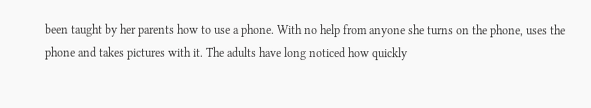been taught by her parents how to use a phone. With no help from anyone she turns on the phone, uses the phone and takes pictures with it. The adults have long noticed how quickly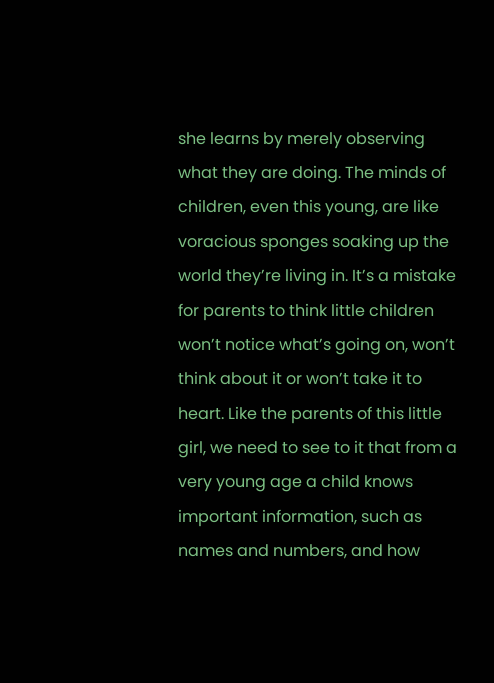she learns by merely observing what they are doing. The minds of children, even this young, are like voracious sponges soaking up the world they’re living in. It’s a mistake for parents to think little children won’t notice what’s going on, won’t think about it or won’t take it to heart. Like the parents of this little girl, we need to see to it that from a very young age a child knows important information, such as names and numbers, and how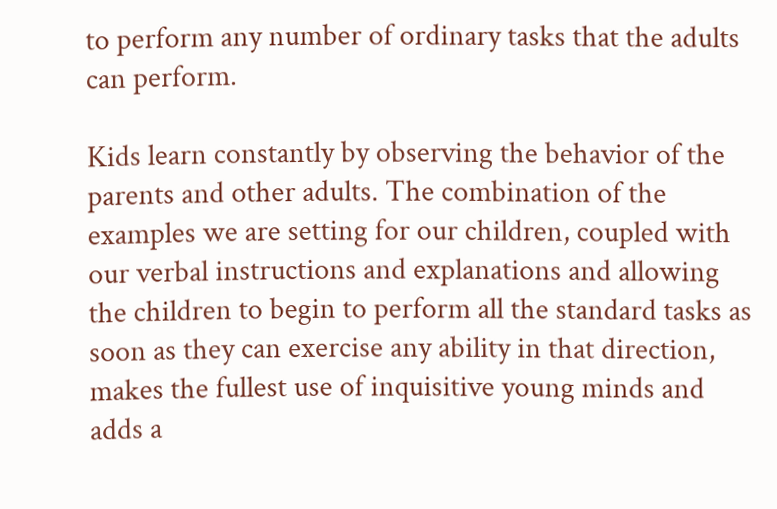to perform any number of ordinary tasks that the adults can perform.

Kids learn constantly by observing the behavior of the parents and other adults. The combination of the examples we are setting for our children, coupled with our verbal instructions and explanations and allowing the children to begin to perform all the standard tasks as soon as they can exercise any ability in that direction, makes the fullest use of inquisitive young minds and adds a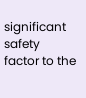significant safety factor to the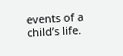events of a child’s life.